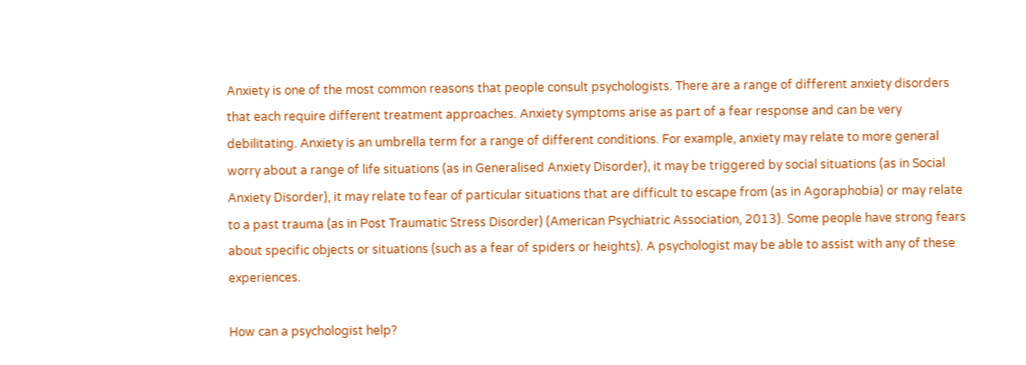Anxiety is one of the most common reasons that people consult psychologists. There are a range of different anxiety disorders that each require different treatment approaches. Anxiety symptoms arise as part of a fear response and can be very debilitating. Anxiety is an umbrella term for a range of different conditions. For example, anxiety may relate to more general worry about a range of life situations (as in Generalised Anxiety Disorder), it may be triggered by social situations (as in Social Anxiety Disorder), it may relate to fear of particular situations that are difficult to escape from (as in Agoraphobia) or may relate to a past trauma (as in Post Traumatic Stress Disorder) (American Psychiatric Association, 2013). Some people have strong fears about specific objects or situations (such as a fear of spiders or heights). A psychologist may be able to assist with any of these experiences.

How can a psychologist help?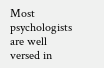Most psychologists are well versed in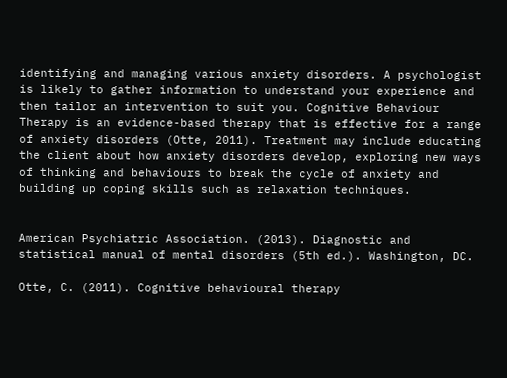identifying and managing various anxiety disorders. A psychologist is likely to gather information to understand your experience and then tailor an intervention to suit you. Cognitive Behaviour Therapy is an evidence-based therapy that is effective for a range of anxiety disorders (Otte, 2011). Treatment may include educating the client about how anxiety disorders develop, exploring new ways of thinking and behaviours to break the cycle of anxiety and building up coping skills such as relaxation techniques.


American Psychiatric Association. (2013). Diagnostic and statistical manual of mental disorders (5th ed.). Washington, DC.

Otte, C. (2011). Cognitive behavioural therapy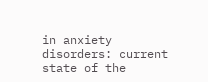in anxiety disorders: current state of the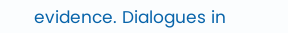evidence. Dialogues in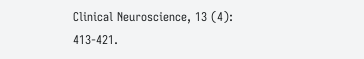Clinical Neuroscience, 13 (4): 413-421.